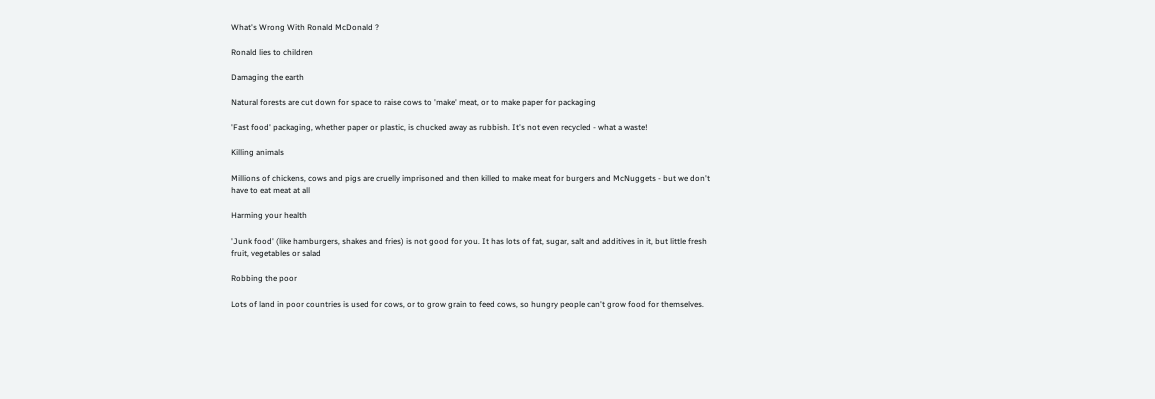What's Wrong With Ronald McDonald ?

Ronald lies to children

Damaging the earth

Natural forests are cut down for space to raise cows to 'make' meat, or to make paper for packaging

'Fast food' packaging, whether paper or plastic, is chucked away as rubbish. It's not even recycled - what a waste!

Killing animals

Millions of chickens, cows and pigs are cruelly imprisoned and then killed to make meat for burgers and McNuggets - but we don't have to eat meat at all

Harming your health

'Junk food' (like hamburgers, shakes and fries) is not good for you. It has lots of fat, sugar, salt and additives in it, but little fresh fruit, vegetables or salad

Robbing the poor

Lots of land in poor countries is used for cows, or to grow grain to feed cows, so hungry people can't grow food for themselves.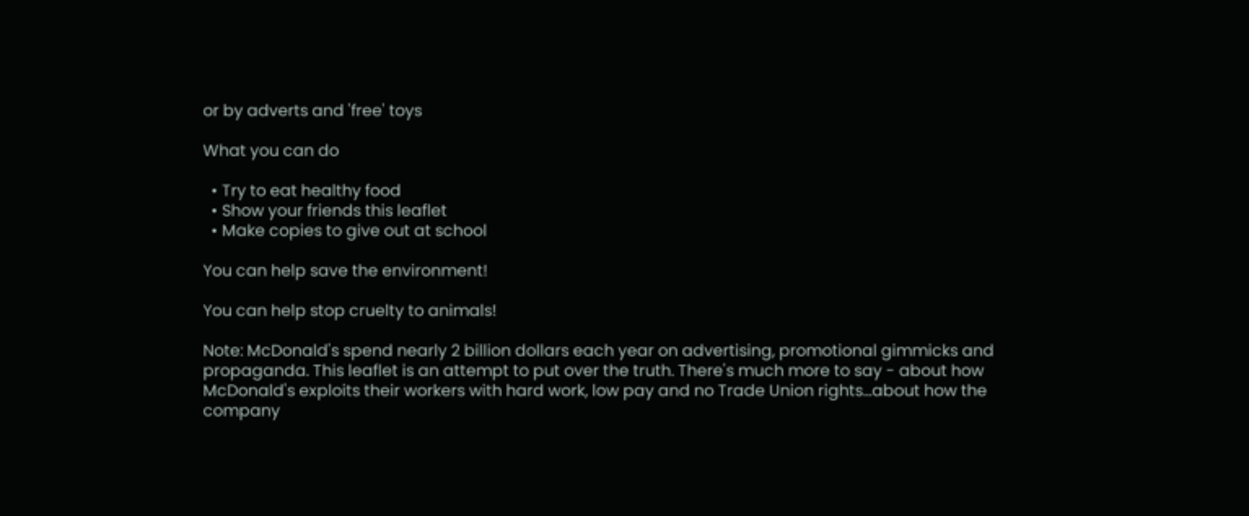or by adverts and 'free' toys

What you can do

  • Try to eat healthy food
  • Show your friends this leaflet
  • Make copies to give out at school

You can help save the environment!

You can help stop cruelty to animals!

Note: McDonald's spend nearly 2 billion dollars each year on advertising, promotional gimmicks and propaganda. This leaflet is an attempt to put over the truth. There's much more to say - about how McDonald's exploits their workers with hard work, low pay and no Trade Union rights...about how the company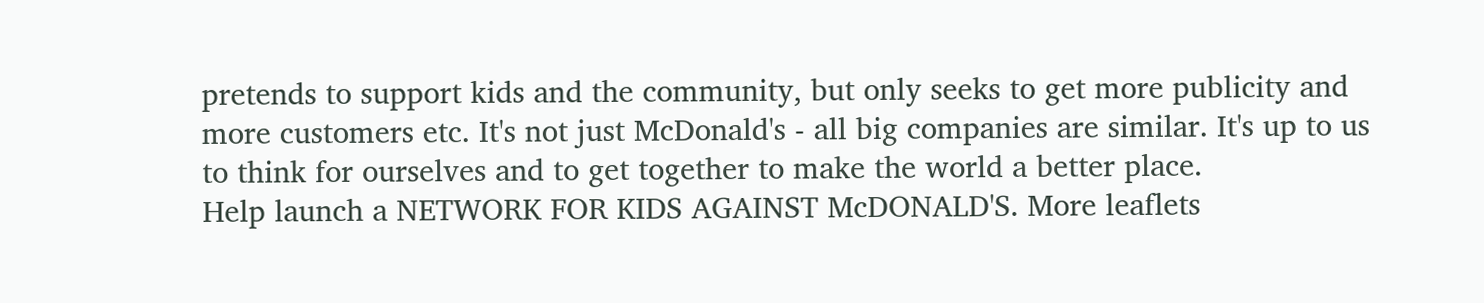pretends to support kids and the community, but only seeks to get more publicity and more customers etc. It's not just McDonald's - all big companies are similar. It's up to us to think for ourselves and to get together to make the world a better place.
Help launch a NETWORK FOR KIDS AGAINST McDONALD'S. More leaflets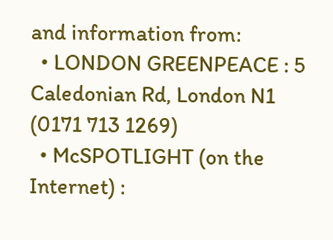and information from:
  • LONDON GREENPEACE : 5 Caledonian Rd, London N1 (0171 713 1269)
  • McSPOTLIGHT (on the Internet) :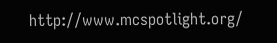http://www.mcspotlight.org/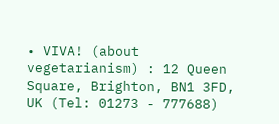• VIVA! (about vegetarianism) : 12 Queen Square, Brighton, BN1 3FD, UK (Tel: 01273 - 777688)